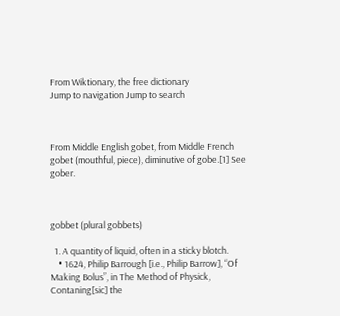From Wiktionary, the free dictionary
Jump to navigation Jump to search



From Middle English gobet, from Middle French gobet (mouthful, piece), diminutive of gobe.[1] See gober.



gobbet (plural gobbets)

  1. A quantity of liquid, often in a sticky blotch.
    • 1624, Philip Barrough [i.e., Philip Barrow], “Of Making Bolus”, in The Method of Physick, Contaning[sic] the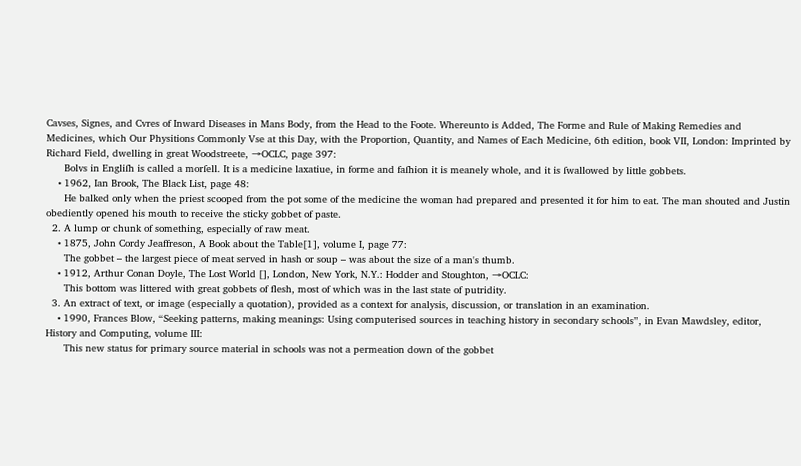Cavses, Signes, and Cvres of Inward Diseases in Mans Body, from the Head to the Foote. Whereunto is Added, The Forme and Rule of Making Remedies and Medicines, which Our Physitions Commonly Vse at this Day, with the Proportion, Quantity, and Names of Each Medicine, 6th edition, book VII, London: Imprinted by Richard Field, dwelling in great Woodstreete, →OCLC, page 397:
      Bolvs in Engliſh is called a morſell. It is a medicine laxatiue, in forme and faſhion it is meanely whole, and it is ſwallowed by little gobbets.
    • 1962, Ian Brook, The Black List, page 48:
      He balked only when the priest scooped from the pot some of the medicine the woman had prepared and presented it for him to eat. The man shouted and Justin obediently opened his mouth to receive the sticky gobbet of paste.
  2. A lump or chunk of something, especially of raw meat.
    • 1875, John Cordy Jeaffreson, A Book about the Table[1], volume I, page 77:
      The gobbet – the largest piece of meat served in hash or soup – was about the size of a man's thumb.
    • 1912, Arthur Conan Doyle, The Lost World [], London, New York, N.Y.: Hodder and Stoughton, →OCLC:
      This bottom was littered with great gobbets of flesh, most of which was in the last state of putridity.
  3. An extract of text, or image (especially a quotation), provided as a context for analysis, discussion, or translation in an examination.
    • 1990, Frances Blow, “Seeking patterns, making meanings: Using computerised sources in teaching history in secondary schools”, in Evan Mawdsley, editor, History and Computing, volume III:
      This new status for primary source material in schools was not a permeation down of the gobbet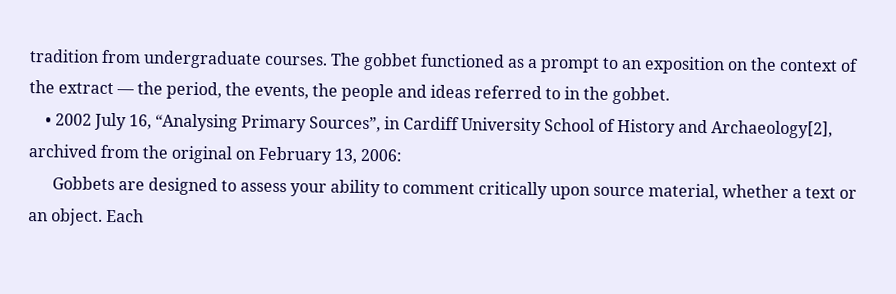tradition from undergraduate courses. The gobbet functioned as a prompt to an exposition on the context of the extract — the period, the events, the people and ideas referred to in the gobbet.
    • 2002 July 16, “Analysing Primary Sources”, in Cardiff University School of History and Archaeology[2], archived from the original on February 13, 2006:
      Gobbets are designed to assess your ability to comment critically upon source material, whether a text or an object. Each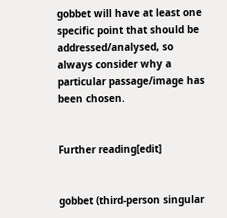gobbet will have at least one specific point that should be addressed/analysed, so always consider why a particular passage/image has been chosen.


Further reading[edit]


gobbet (third-person singular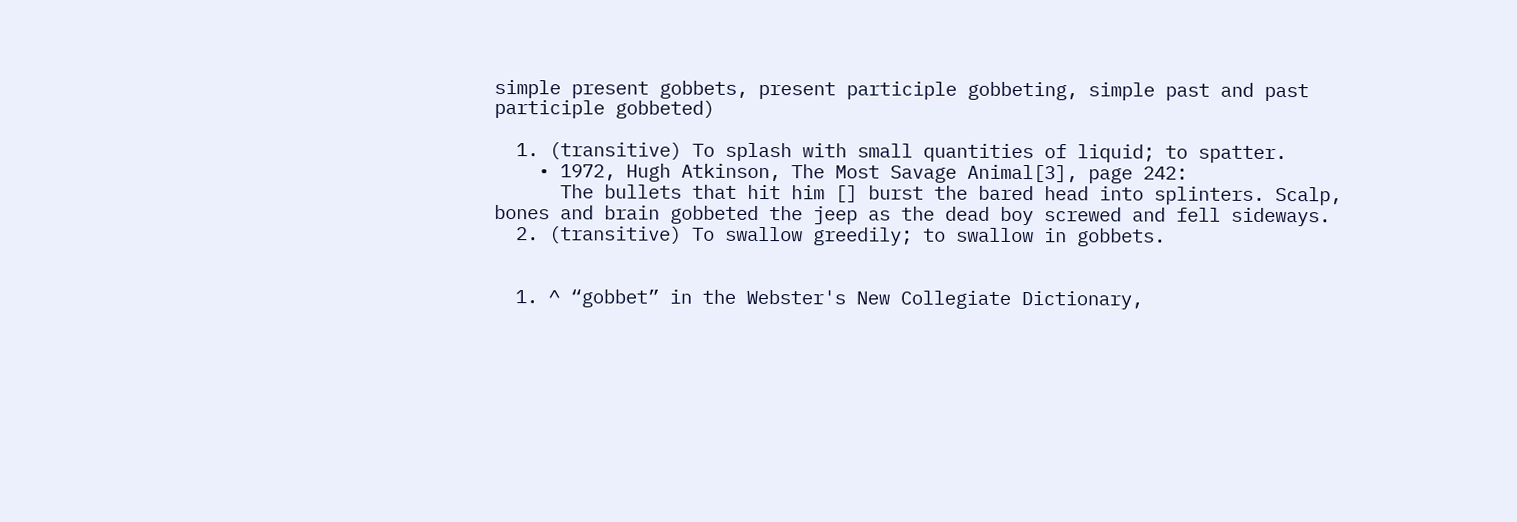simple present gobbets, present participle gobbeting, simple past and past participle gobbeted)

  1. (transitive) To splash with small quantities of liquid; to spatter.
    • 1972, Hugh Atkinson, The Most Savage Animal[3], page 242:
      The bullets that hit him [] burst the bared head into splinters. Scalp, bones and brain gobbeted the jeep as the dead boy screwed and fell sideways.
  2. (transitive) To swallow greedily; to swallow in gobbets.


  1. ^ “gobbet” in the Webster's New Collegiate Dictionary,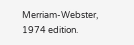Merriam-Webster, 1974 edition.